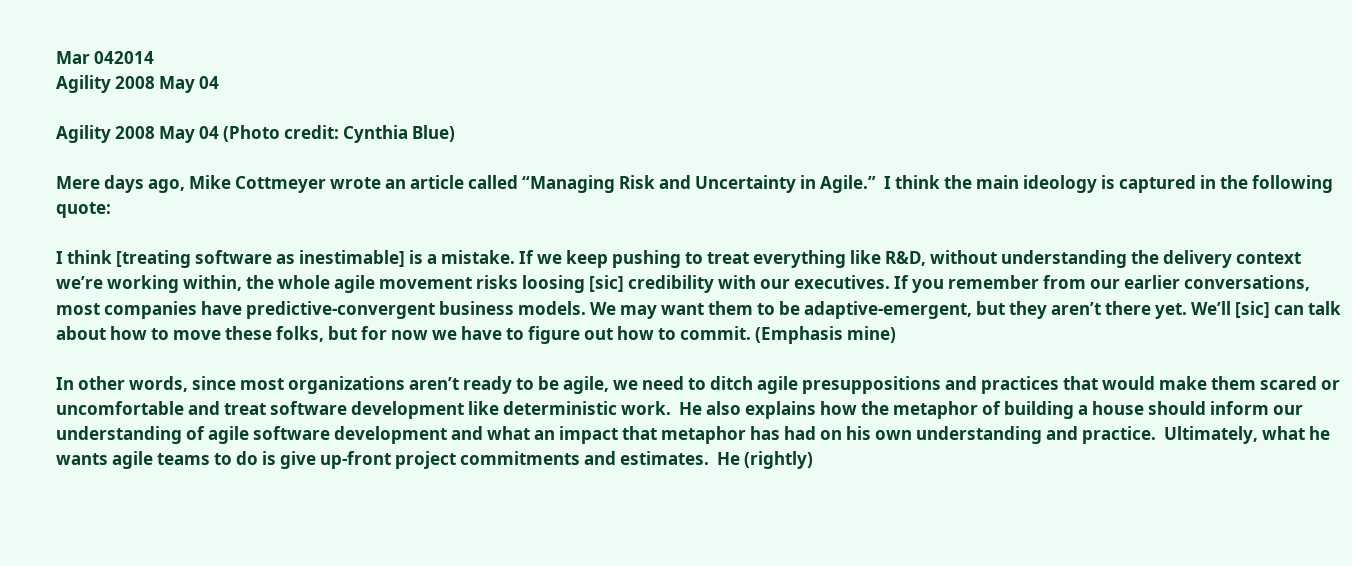Mar 042014
Agility 2008 May 04

Agility 2008 May 04 (Photo credit: Cynthia Blue)

Mere days ago, Mike Cottmeyer wrote an article called “Managing Risk and Uncertainty in Agile.”  I think the main ideology is captured in the following quote:

I think [treating software as inestimable] is a mistake. If we keep pushing to treat everything like R&D, without understanding the delivery context we’re working within, the whole agile movement risks loosing [sic] credibility with our executives. If you remember from our earlier conversations, most companies have predictive-convergent business models. We may want them to be adaptive-emergent, but they aren’t there yet. We’ll [sic] can talk about how to move these folks, but for now we have to figure out how to commit. (Emphasis mine)

In other words, since most organizations aren’t ready to be agile, we need to ditch agile presuppositions and practices that would make them scared or uncomfortable and treat software development like deterministic work.  He also explains how the metaphor of building a house should inform our understanding of agile software development and what an impact that metaphor has had on his own understanding and practice.  Ultimately, what he wants agile teams to do is give up-front project commitments and estimates.  He (rightly)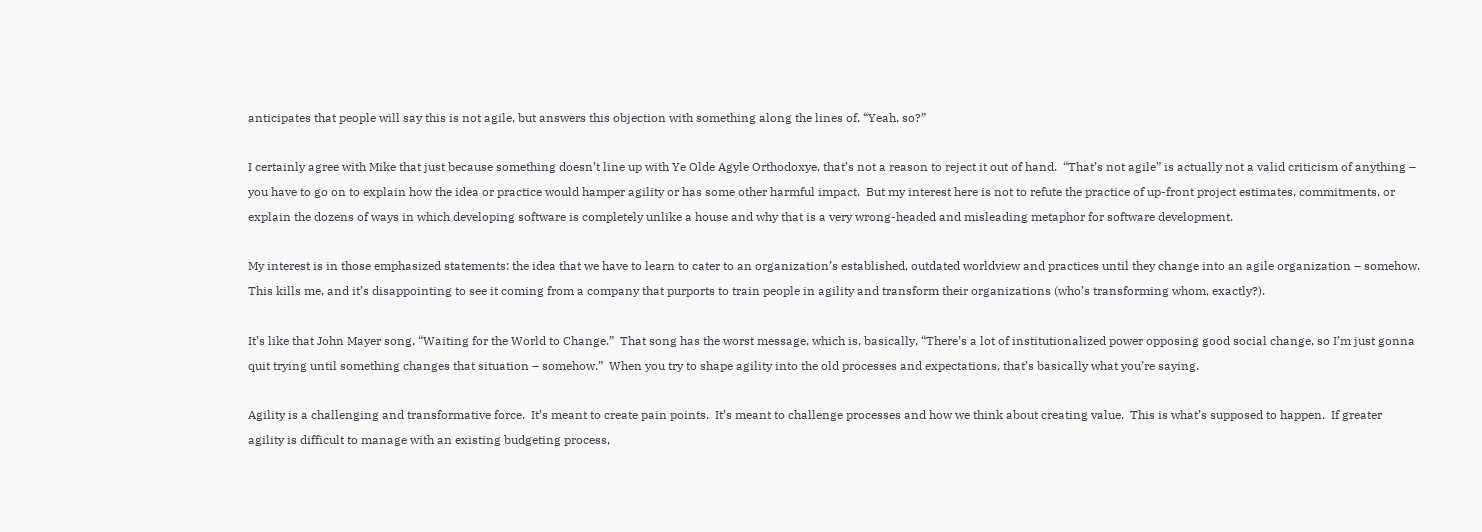anticipates that people will say this is not agile, but answers this objection with something along the lines of, “Yeah, so?”

I certainly agree with Mike that just because something doesn’t line up with Ye Olde Agyle Orthodoxye, that’s not a reason to reject it out of hand.  “That’s not agile” is actually not a valid criticism of anything – you have to go on to explain how the idea or practice would hamper agility or has some other harmful impact.  But my interest here is not to refute the practice of up-front project estimates, commitments, or explain the dozens of ways in which developing software is completely unlike a house and why that is a very wrong-headed and misleading metaphor for software development.

My interest is in those emphasized statements: the idea that we have to learn to cater to an organization’s established, outdated worldview and practices until they change into an agile organization – somehow.  This kills me, and it’s disappointing to see it coming from a company that purports to train people in agility and transform their organizations (who’s transforming whom, exactly?).

It’s like that John Mayer song, “Waiting for the World to Change.”  That song has the worst message, which is, basically, “There’s a lot of institutionalized power opposing good social change, so I’m just gonna quit trying until something changes that situation – somehow.”  When you try to shape agility into the old processes and expectations, that’s basically what you’re saying.

Agility is a challenging and transformative force.  It’s meant to create pain points.  It’s meant to challenge processes and how we think about creating value.  This is what’s supposed to happen.  If greater agility is difficult to manage with an existing budgeting process,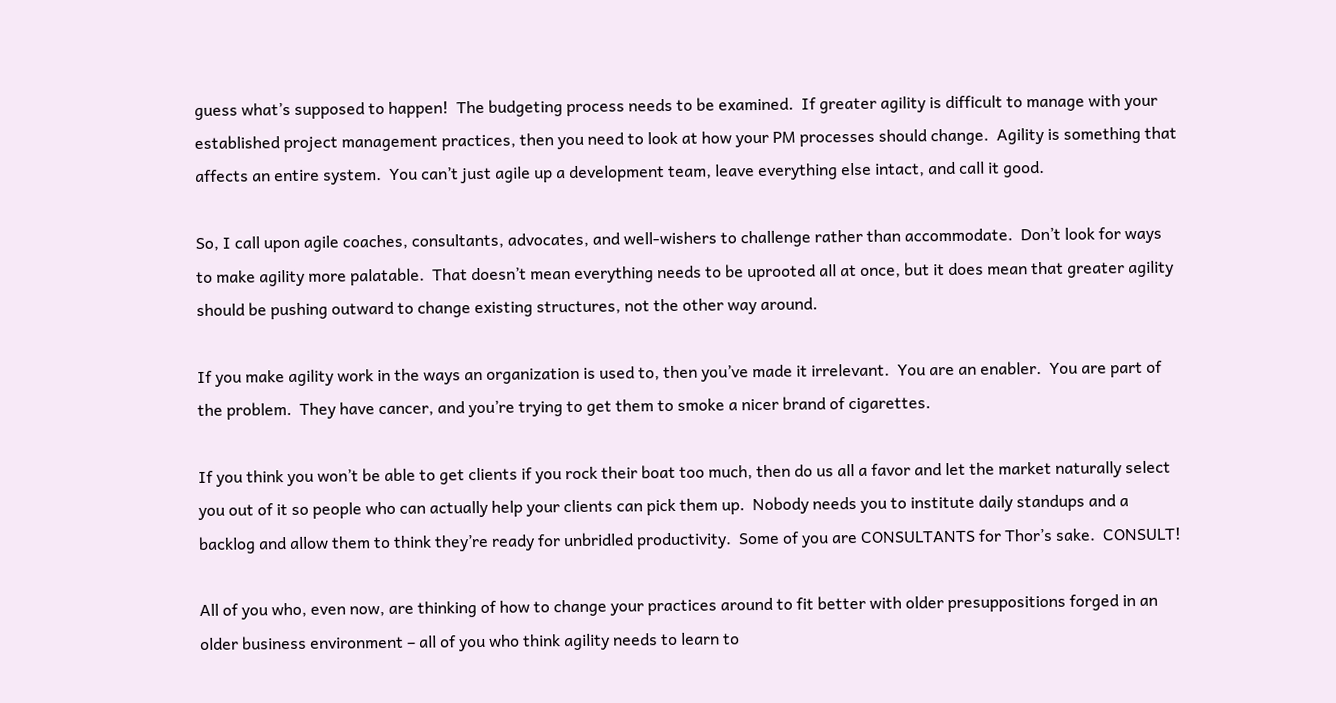guess what’s supposed to happen!  The budgeting process needs to be examined.  If greater agility is difficult to manage with your established project management practices, then you need to look at how your PM processes should change.  Agility is something that affects an entire system.  You can’t just agile up a development team, leave everything else intact, and call it good.

So, I call upon agile coaches, consultants, advocates, and well-wishers to challenge rather than accommodate.  Don’t look for ways to make agility more palatable.  That doesn’t mean everything needs to be uprooted all at once, but it does mean that greater agility should be pushing outward to change existing structures, not the other way around.

If you make agility work in the ways an organization is used to, then you’ve made it irrelevant.  You are an enabler.  You are part of the problem.  They have cancer, and you’re trying to get them to smoke a nicer brand of cigarettes.

If you think you won’t be able to get clients if you rock their boat too much, then do us all a favor and let the market naturally select you out of it so people who can actually help your clients can pick them up.  Nobody needs you to institute daily standups and a backlog and allow them to think they’re ready for unbridled productivity.  Some of you are CONSULTANTS for Thor’s sake.  CONSULT!

All of you who, even now, are thinking of how to change your practices around to fit better with older presuppositions forged in an older business environment – all of you who think agility needs to learn to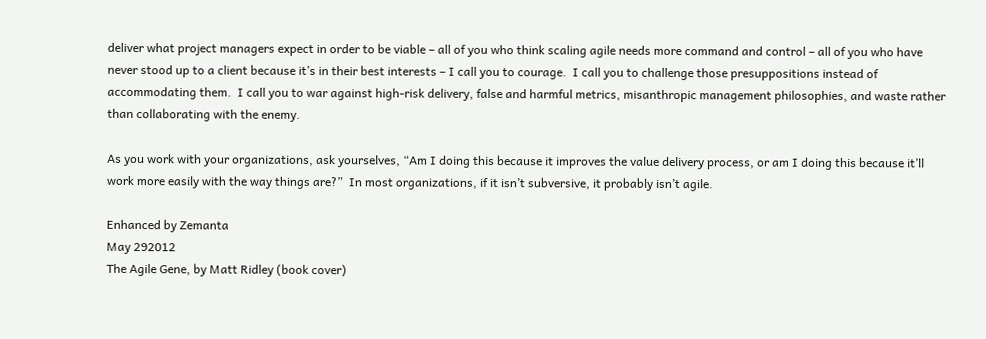deliver what project managers expect in order to be viable – all of you who think scaling agile needs more command and control – all of you who have never stood up to a client because it’s in their best interests – I call you to courage.  I call you to challenge those presuppositions instead of accommodating them.  I call you to war against high-risk delivery, false and harmful metrics, misanthropic management philosophies, and waste rather than collaborating with the enemy.

As you work with your organizations, ask yourselves, “Am I doing this because it improves the value delivery process, or am I doing this because it’ll work more easily with the way things are?”  In most organizations, if it isn’t subversive, it probably isn’t agile.

Enhanced by Zemanta
May 292012
The Agile Gene, by Matt Ridley (book cover)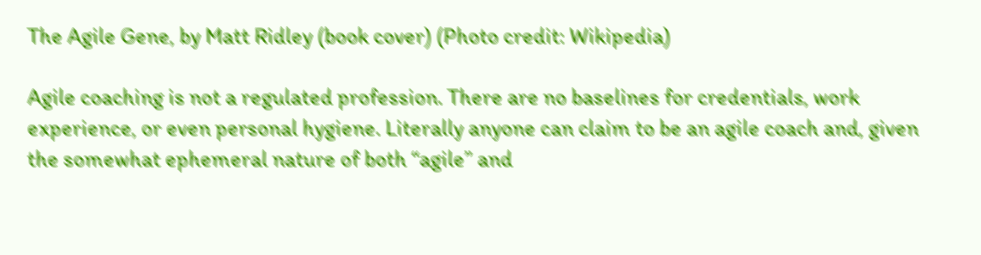The Agile Gene, by Matt Ridley (book cover) (Photo credit: Wikipedia)

Agile coaching is not a regulated profession. There are no baselines for credentials, work experience, or even personal hygiene. Literally anyone can claim to be an agile coach and, given the somewhat ephemeral nature of both “agile” and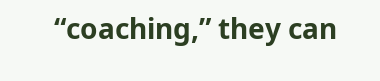“coaching,” they can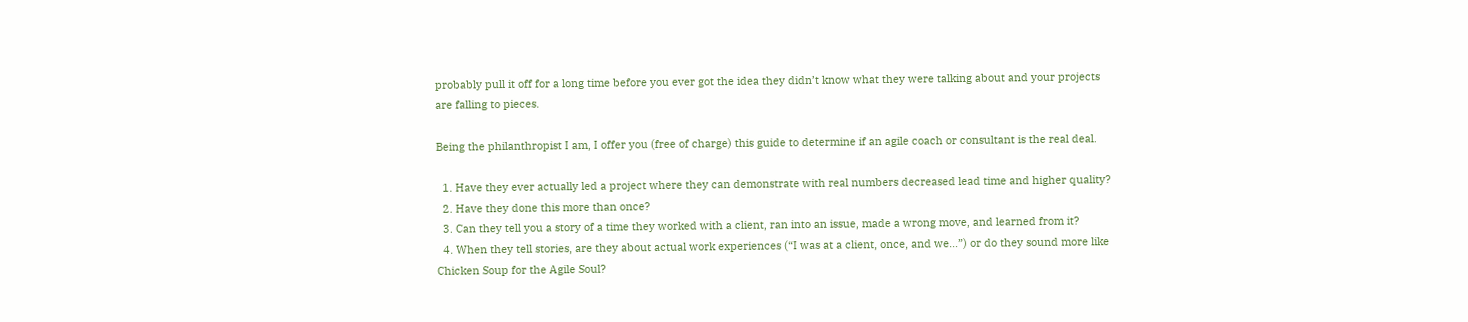probably pull it off for a long time before you ever got the idea they didn’t know what they were talking about and your projects are falling to pieces.

Being the philanthropist I am, I offer you (free of charge) this guide to determine if an agile coach or consultant is the real deal.

  1. Have they ever actually led a project where they can demonstrate with real numbers decreased lead time and higher quality?
  2. Have they done this more than once?
  3. Can they tell you a story of a time they worked with a client, ran into an issue, made a wrong move, and learned from it?
  4. When they tell stories, are they about actual work experiences (“I was at a client, once, and we…”) or do they sound more like Chicken Soup for the Agile Soul?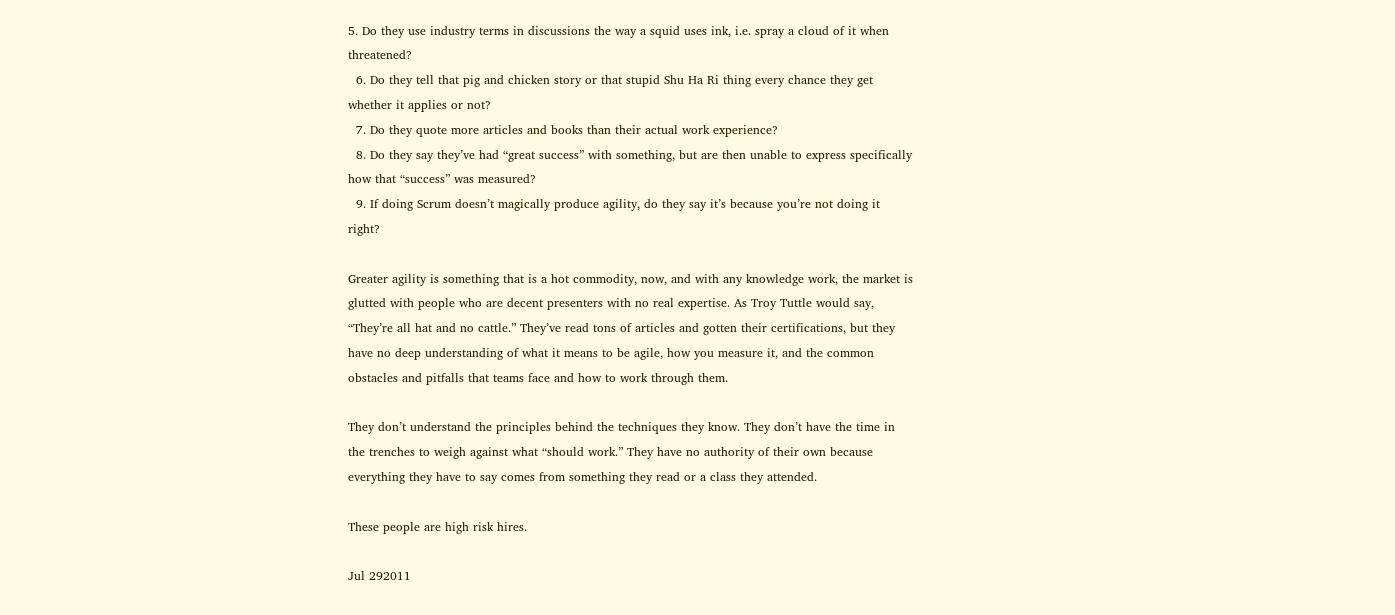5. Do they use industry terms in discussions the way a squid uses ink, i.e. spray a cloud of it when threatened?
  6. Do they tell that pig and chicken story or that stupid Shu Ha Ri thing every chance they get whether it applies or not?
  7. Do they quote more articles and books than their actual work experience?
  8. Do they say they’ve had “great success” with something, but are then unable to express specifically how that “success” was measured?
  9. If doing Scrum doesn’t magically produce agility, do they say it’s because you’re not doing it right?

Greater agility is something that is a hot commodity, now, and with any knowledge work, the market is glutted with people who are decent presenters with no real expertise. As Troy Tuttle would say, “They’re all hat and no cattle.” They’ve read tons of articles and gotten their certifications, but they have no deep understanding of what it means to be agile, how you measure it, and the common obstacles and pitfalls that teams face and how to work through them.

They don’t understand the principles behind the techniques they know. They don’t have the time in the trenches to weigh against what “should work.” They have no authority of their own because everything they have to say comes from something they read or a class they attended.

These people are high risk hires.

Jul 292011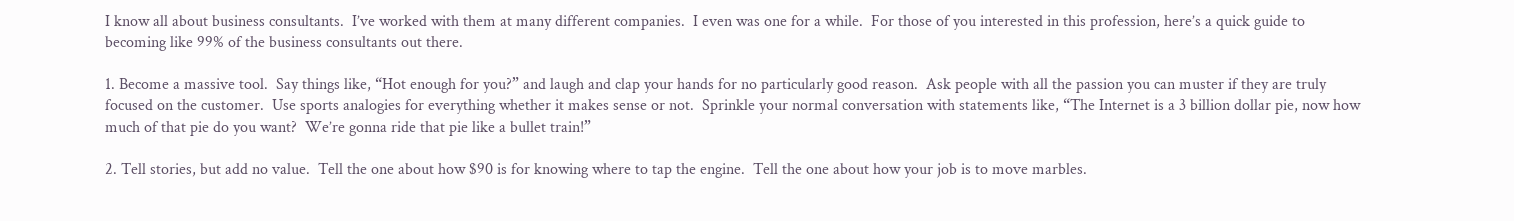I know all about business consultants.  I’ve worked with them at many different companies.  I even was one for a while.  For those of you interested in this profession, here’s a quick guide to becoming like 99% of the business consultants out there.

1. Become a massive tool.  Say things like, “Hot enough for you?” and laugh and clap your hands for no particularly good reason.  Ask people with all the passion you can muster if they are truly focused on the customer.  Use sports analogies for everything whether it makes sense or not.  Sprinkle your normal conversation with statements like, “The Internet is a 3 billion dollar pie, now how much of that pie do you want?  We’re gonna ride that pie like a bullet train!”

2. Tell stories, but add no value.  Tell the one about how $90 is for knowing where to tap the engine.  Tell the one about how your job is to move marbles.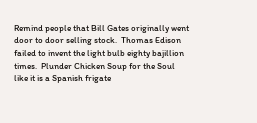Remind people that Bill Gates originally went door to door selling stock.  Thomas Edison failed to invent the light bulb eighty bajillion times.  Plunder Chicken Soup for the Soul like it is a Spanish frigate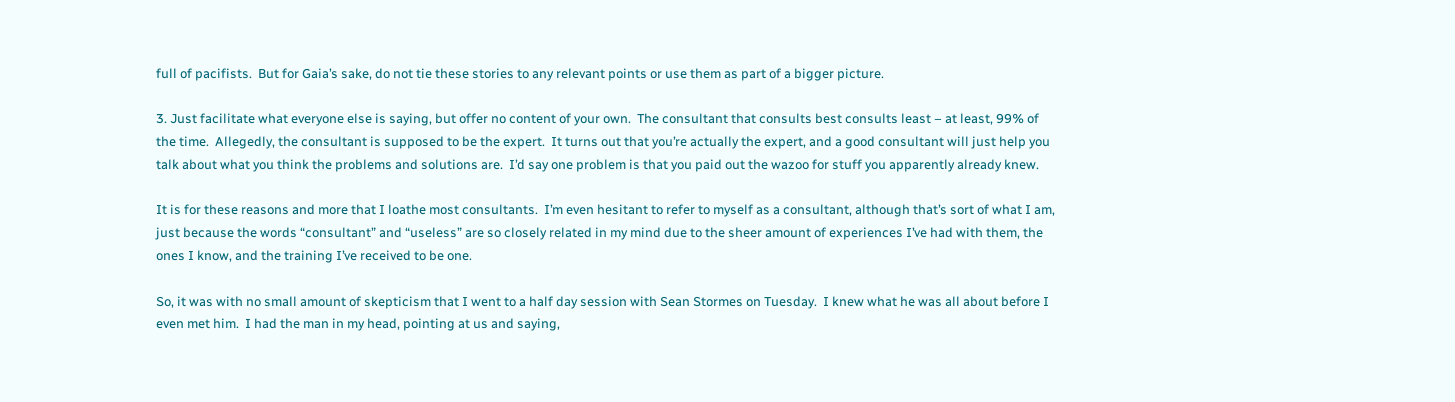full of pacifists.  But for Gaia’s sake, do not tie these stories to any relevant points or use them as part of a bigger picture.

3. Just facilitate what everyone else is saying, but offer no content of your own.  The consultant that consults best consults least – at least, 99% of the time.  Allegedly, the consultant is supposed to be the expert.  It turns out that you’re actually the expert, and a good consultant will just help you talk about what you think the problems and solutions are.  I’d say one problem is that you paid out the wazoo for stuff you apparently already knew.

It is for these reasons and more that I loathe most consultants.  I’m even hesitant to refer to myself as a consultant, although that’s sort of what I am, just because the words “consultant” and “useless” are so closely related in my mind due to the sheer amount of experiences I’ve had with them, the ones I know, and the training I’ve received to be one.

So, it was with no small amount of skepticism that I went to a half day session with Sean Stormes on Tuesday.  I knew what he was all about before I even met him.  I had the man in my head, pointing at us and saying,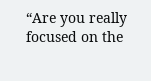“Are you really focused on the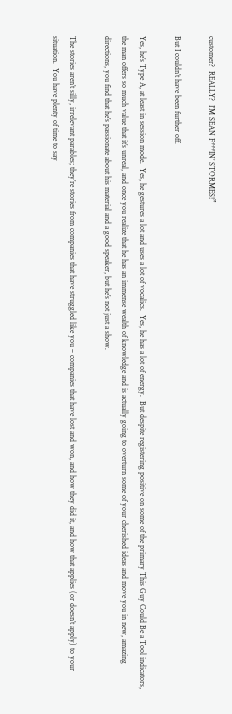customer?  REALLY?  I’M SEAN F***IN’ STORMES!”

But I couldn’t have been further off.

Yes, he’s Type A, at least in session mode.  Yes, he gestures a lot and uses a lot of vocalics.  Yes, he has a lot of energy.  But despite registering positive on some of the primary This Guy Could Be a Tool indicators, the man offers so much value that it’s unreal, and once you realize that he has an immense wealth of knowledge and is actually going to overturn some of your cherished ideas and move you in new, amazing directions, you find that he’s passionate about his material and a good speaker, but he’s not just a show.

The stories aren’t silly, irrelevant parables; they’re stories from companies that have struggled like you – companies that have lost and won, and how they did it, and how that applies (or doesn’t apply) to your situation.  You have plenty of time to say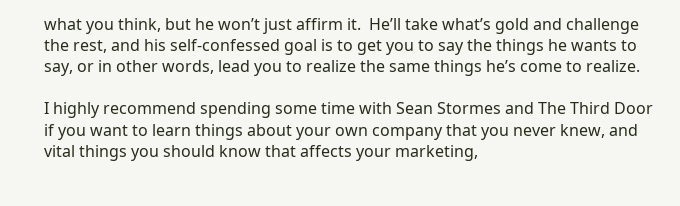what you think, but he won’t just affirm it.  He’ll take what’s gold and challenge the rest, and his self-confessed goal is to get you to say the things he wants to say, or in other words, lead you to realize the same things he’s come to realize.

I highly recommend spending some time with Sean Stormes and The Third Door if you want to learn things about your own company that you never knew, and vital things you should know that affects your marketing,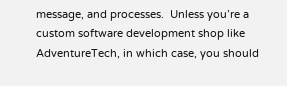message, and processes.  Unless you’re a custom software development shop like AdventureTech, in which case, you should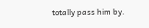totally pass him by.